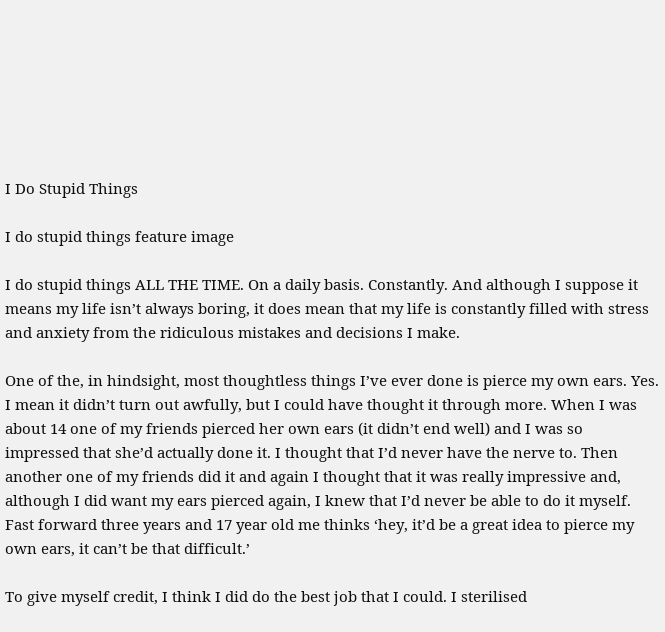I Do Stupid Things

I do stupid things feature image

I do stupid things ALL THE TIME. On a daily basis. Constantly. And although I suppose it means my life isn’t always boring, it does mean that my life is constantly filled with stress and anxiety from the ridiculous mistakes and decisions I make.

One of the, in hindsight, most thoughtless things I’ve ever done is pierce my own ears. Yes. I mean it didn’t turn out awfully, but I could have thought it through more. When I was about 14 one of my friends pierced her own ears (it didn’t end well) and I was so impressed that she’d actually done it. I thought that I’d never have the nerve to. Then another one of my friends did it and again I thought that it was really impressive and, although I did want my ears pierced again, I knew that I’d never be able to do it myself. Fast forward three years and 17 year old me thinks ‘hey, it’d be a great idea to pierce my own ears, it can’t be that difficult.’

To give myself credit, I think I did do the best job that I could. I sterilised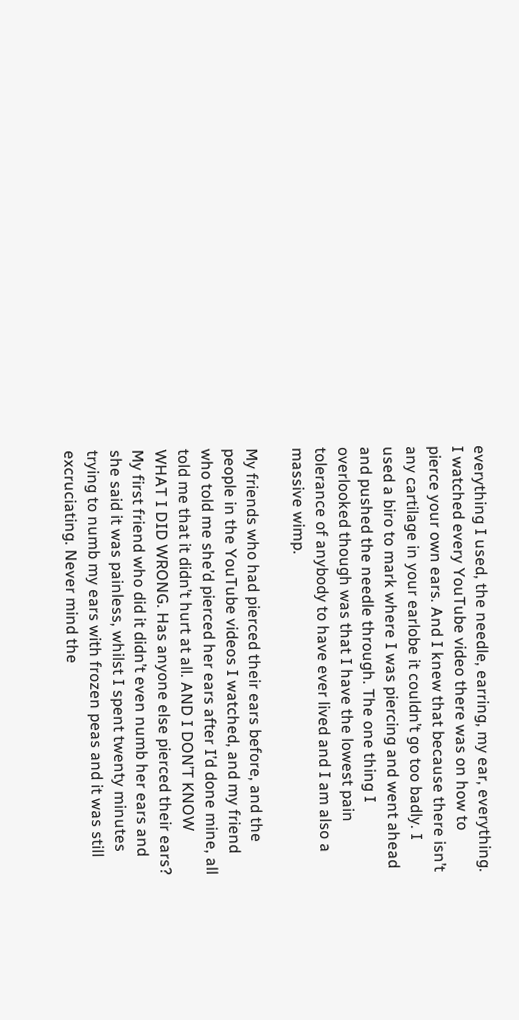everything I used, the needle, earring, my ear, everything. I watched every YouTube video there was on how to pierce your own ears. And I knew that because there isn’t any cartilage in your earlobe it couldn’t go too badly. I used a biro to mark where I was piercing and went ahead and pushed the needle through. The one thing I overlooked though was that I have the lowest pain tolerance of anybody to have ever lived and I am also a massive wimp.

My friends who had pierced their ears before, and the people in the YouTube videos I watched, and my friend who told me she’d pierced her ears after I’d done mine, all told me that it didn’t hurt at all. AND I DON’T KNOW WHAT I DID WRONG. Has anyone else pierced their ears? My first friend who did it didn’t even numb her ears and she said it was painless, whilst I spent twenty minutes trying to numb my ears with frozen peas and it was still excruciating. Never mind the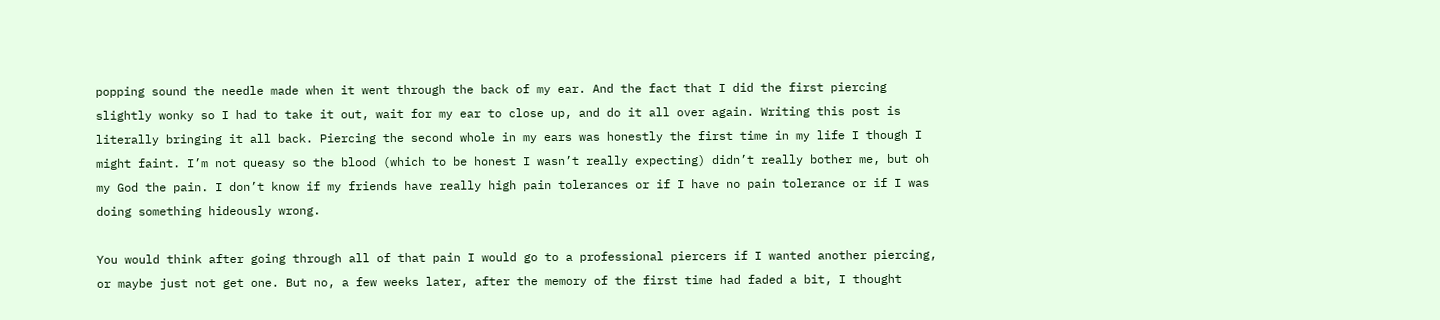popping sound the needle made when it went through the back of my ear. And the fact that I did the first piercing slightly wonky so I had to take it out, wait for my ear to close up, and do it all over again. Writing this post is literally bringing it all back. Piercing the second whole in my ears was honestly the first time in my life I though I might faint. I’m not queasy so the blood (which to be honest I wasn’t really expecting) didn’t really bother me, but oh my God the pain. I don’t know if my friends have really high pain tolerances or if I have no pain tolerance or if I was doing something hideously wrong.

You would think after going through all of that pain I would go to a professional piercers if I wanted another piercing, or maybe just not get one. But no, a few weeks later, after the memory of the first time had faded a bit, I thought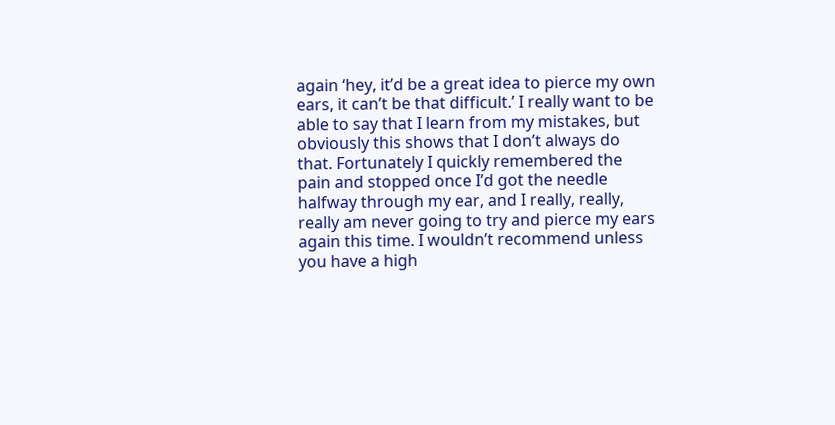again ‘hey, it’d be a great idea to pierce my own ears, it can’t be that difficult.’ I really want to be able to say that I learn from my mistakes, but obviously this shows that I don’t always do that. Fortunately I quickly remembered the pain and stopped once I’d got the needle halfway through my ear, and I really, really, really am never going to try and pierce my ears again this time. I wouldn’t recommend unless you have a high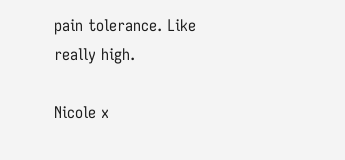pain tolerance. Like really high.

Nicole x